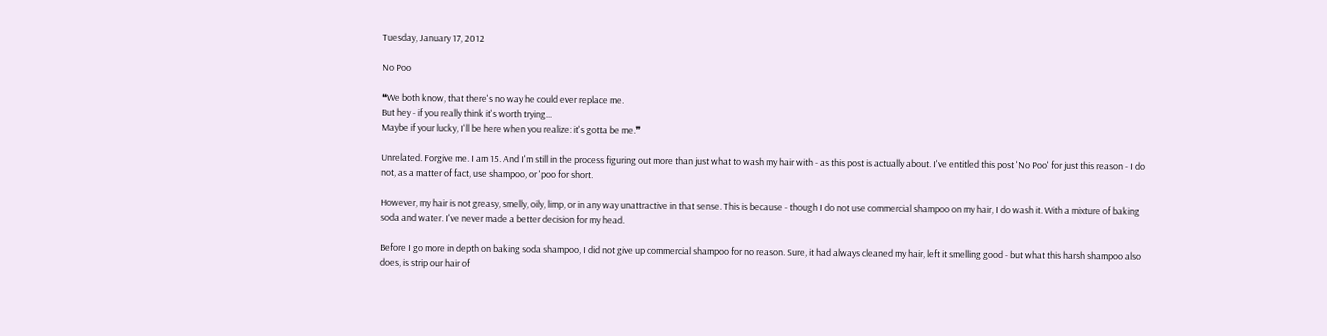Tuesday, January 17, 2012

No Poo

❝We both know, that there's no way he could ever replace me.
But hey - if you really think it's worth trying...
Maybe if your lucky, I'll be here when you realize: it's gotta be me.❞

Unrelated. Forgive me. I am 15. And I'm still in the process figuring out more than just what to wash my hair with - as this post is actually about. I've entitled this post 'No Poo' for just this reason - I do not, as a matter of fact, use shampoo, or 'poo for short.

However, my hair is not greasy, smelly, oily, limp, or in any way unattractive in that sense. This is because - though I do not use commercial shampoo on my hair, I do wash it. With a mixture of baking soda and water. I've never made a better decision for my head.

Before I go more in depth on baking soda shampoo, I did not give up commercial shampoo for no reason. Sure, it had always cleaned my hair, left it smelling good - but what this harsh shampoo also does, is strip our hair of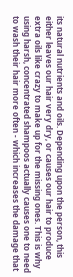its natural nutrients and oils. Depending upon the person, this either leaves our hair very dry, or causes our hair to produce extra oils like crazy to make up for the missing ones. This is why using harsh, concentrated shampoos actually causes one to need to wash their hair more often - which increases the damage that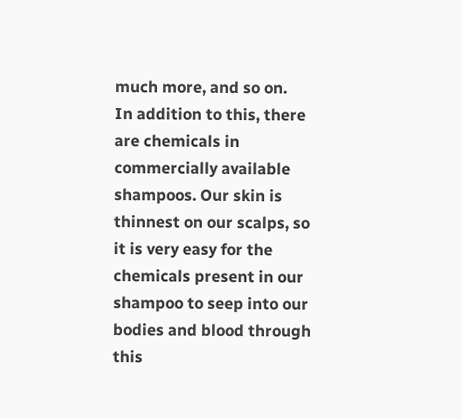much more, and so on.
In addition to this, there are chemicals in commercially available shampoos. Our skin is thinnest on our scalps, so it is very easy for the chemicals present in our shampoo to seep into our bodies and blood through this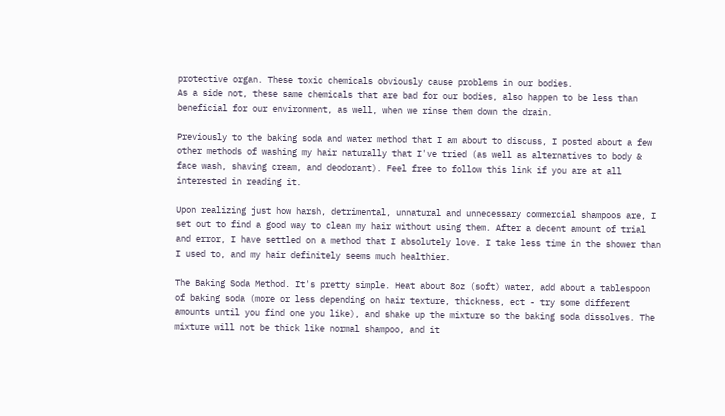protective organ. These toxic chemicals obviously cause problems in our bodies.
As a side not, these same chemicals that are bad for our bodies, also happen to be less than beneficial for our environment, as well, when we rinse them down the drain.

Previously to the baking soda and water method that I am about to discuss, I posted about a few other methods of washing my hair naturally that I've tried (as well as alternatives to body & face wash, shaving cream, and deodorant). Feel free to follow this link if you are at all interested in reading it.

Upon realizing just how harsh, detrimental, unnatural and unnecessary commercial shampoos are, I set out to find a good way to clean my hair without using them. After a decent amount of trial and error, I have settled on a method that I absolutely love. I take less time in the shower than I used to, and my hair definitely seems much healthier.

The Baking Soda Method. It's pretty simple. Heat about 8oz (soft) water, add about a tablespoon of baking soda (more or less depending on hair texture, thickness, ect - try some different amounts until you find one you like), and shake up the mixture so the baking soda dissolves. The mixture will not be thick like normal shampoo, and it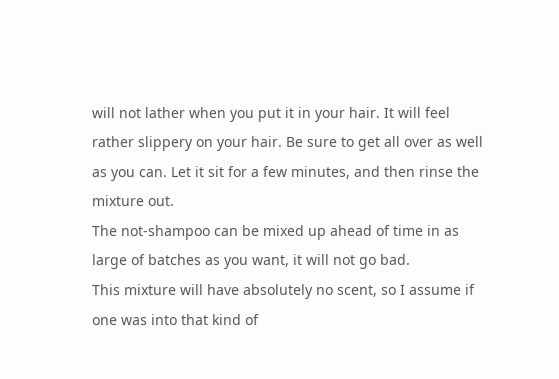will not lather when you put it in your hair. It will feel rather slippery on your hair. Be sure to get all over as well as you can. Let it sit for a few minutes, and then rinse the mixture out.
The not-shampoo can be mixed up ahead of time in as large of batches as you want, it will not go bad.
This mixture will have absolutely no scent, so I assume if one was into that kind of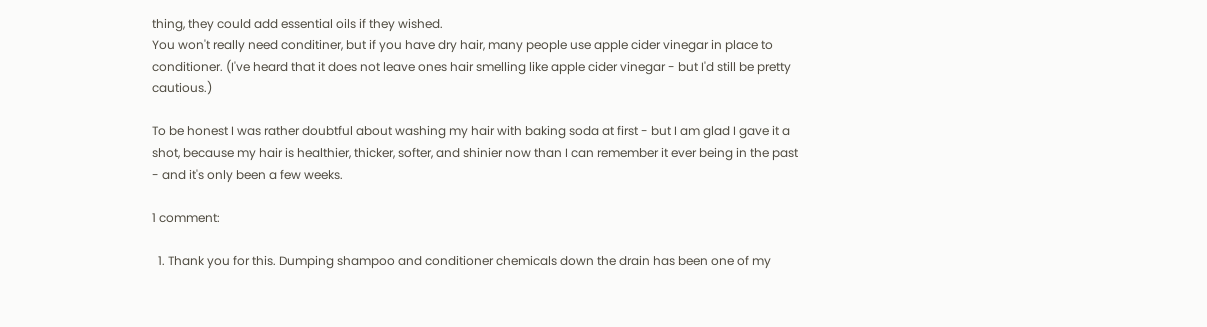thing, they could add essential oils if they wished.
You won't really need conditiner, but if you have dry hair, many people use apple cider vinegar in place to conditioner. (I've heard that it does not leave ones hair smelling like apple cider vinegar - but I'd still be pretty cautious.)

To be honest I was rather doubtful about washing my hair with baking soda at first - but I am glad I gave it a shot, because my hair is healthier, thicker, softer, and shinier now than I can remember it ever being in the past - and it's only been a few weeks.

1 comment:

  1. Thank you for this. Dumping shampoo and conditioner chemicals down the drain has been one of my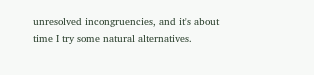unresolved incongruencies, and it's about time I try some natural alternatives.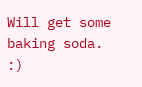Will get some baking soda. :)